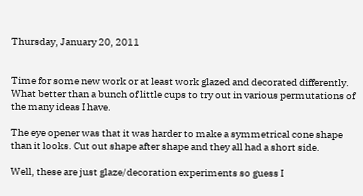Thursday, January 20, 2011


Time for some new work or at least work glazed and decorated differently. What better than a bunch of little cups to try out in various permutations of the many ideas I have.

The eye opener was that it was harder to make a symmetrical cone shape than it looks. Cut out shape after shape and they all had a short side.

Well, these are just glaze/decoration experiments so guess I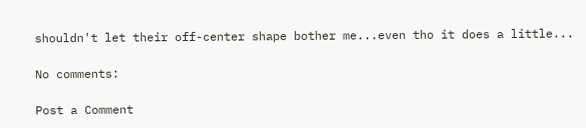shouldn't let their off-center shape bother me...even tho it does a little...

No comments:

Post a Comment